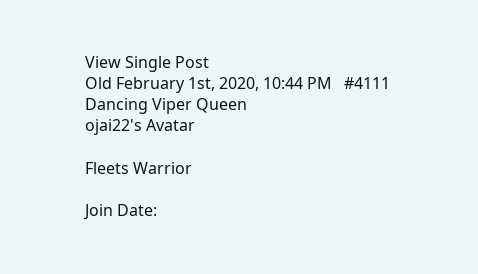View Single Post
Old February 1st, 2020, 10:44 PM   #4111
Dancing Viper Queen
ojai22's Avatar

Fleets Warrior

Join Date: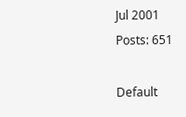Jul 2001
Posts: 651

Default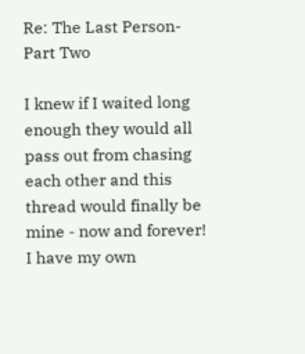Re: The Last Person-Part Two

I knew if I waited long enough they would all pass out from chasing each other and this thread would finally be mine - now and forever!
I have my own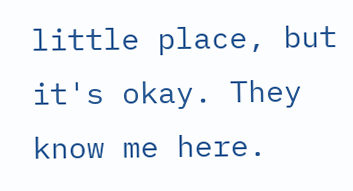little place, but it's okay. They know me here.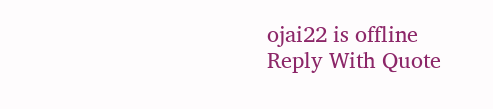ojai22 is offline   Reply With Quote